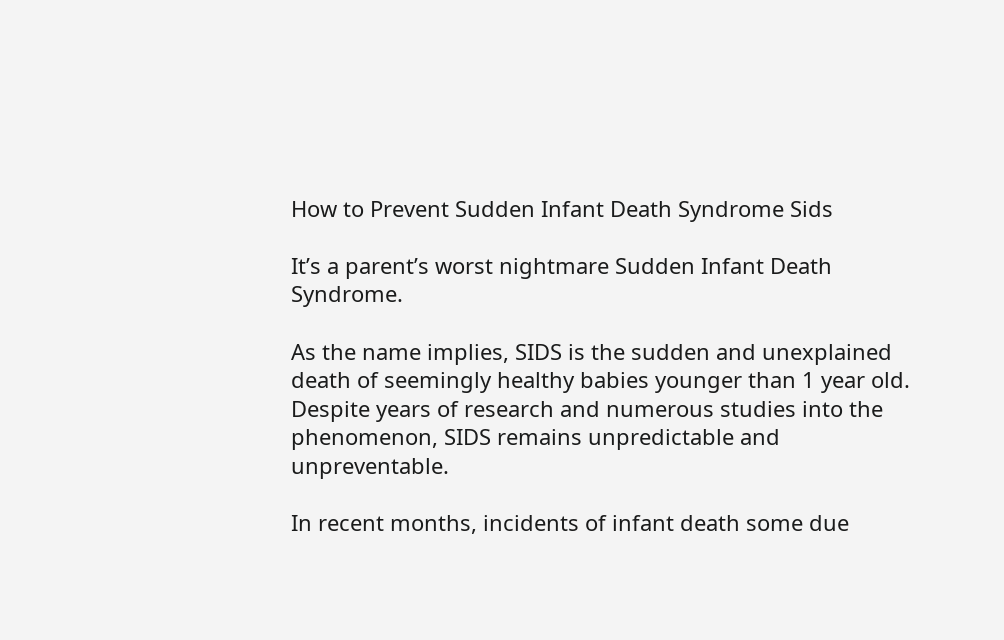How to Prevent Sudden Infant Death Syndrome Sids

It’s a parent’s worst nightmare Sudden Infant Death Syndrome.

As the name implies, SIDS is the sudden and unexplained death of seemingly healthy babies younger than 1 year old. Despite years of research and numerous studies into the phenomenon, SIDS remains unpredictable and unpreventable.

In recent months, incidents of infant death some due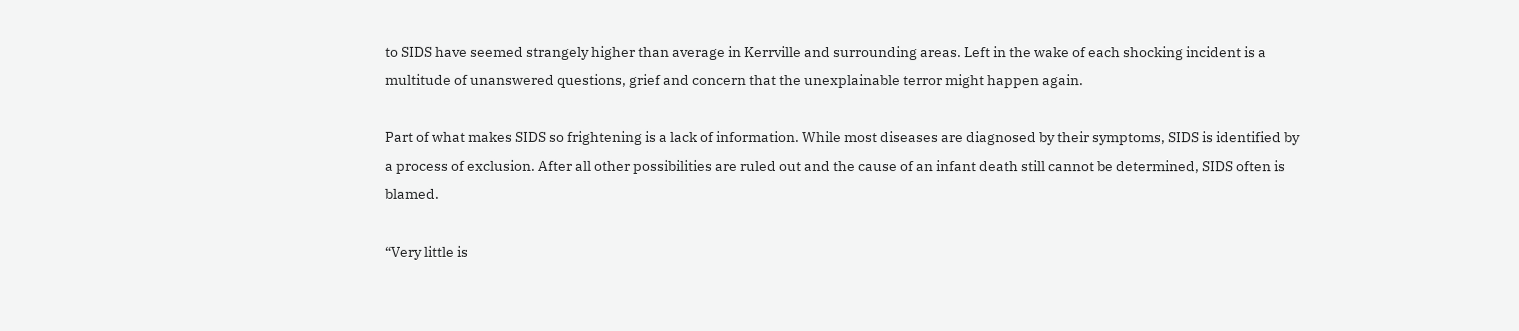to SIDS have seemed strangely higher than average in Kerrville and surrounding areas. Left in the wake of each shocking incident is a multitude of unanswered questions, grief and concern that the unexplainable terror might happen again.

Part of what makes SIDS so frightening is a lack of information. While most diseases are diagnosed by their symptoms, SIDS is identified by a process of exclusion. After all other possibilities are ruled out and the cause of an infant death still cannot be determined, SIDS often is blamed.

“Very little is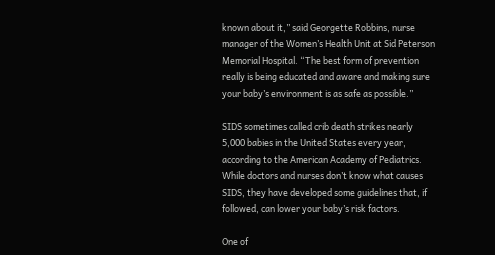known about it,” said Georgette Robbins, nurse manager of the Women’s Health Unit at Sid Peterson Memorial Hospital. “The best form of prevention really is being educated and aware and making sure your baby’s environment is as safe as possible.”

SIDS sometimes called crib death strikes nearly 5,000 babies in the United States every year, according to the American Academy of Pediatrics. While doctors and nurses don’t know what causes SIDS, they have developed some guidelines that, if followed, can lower your baby’s risk factors.

One of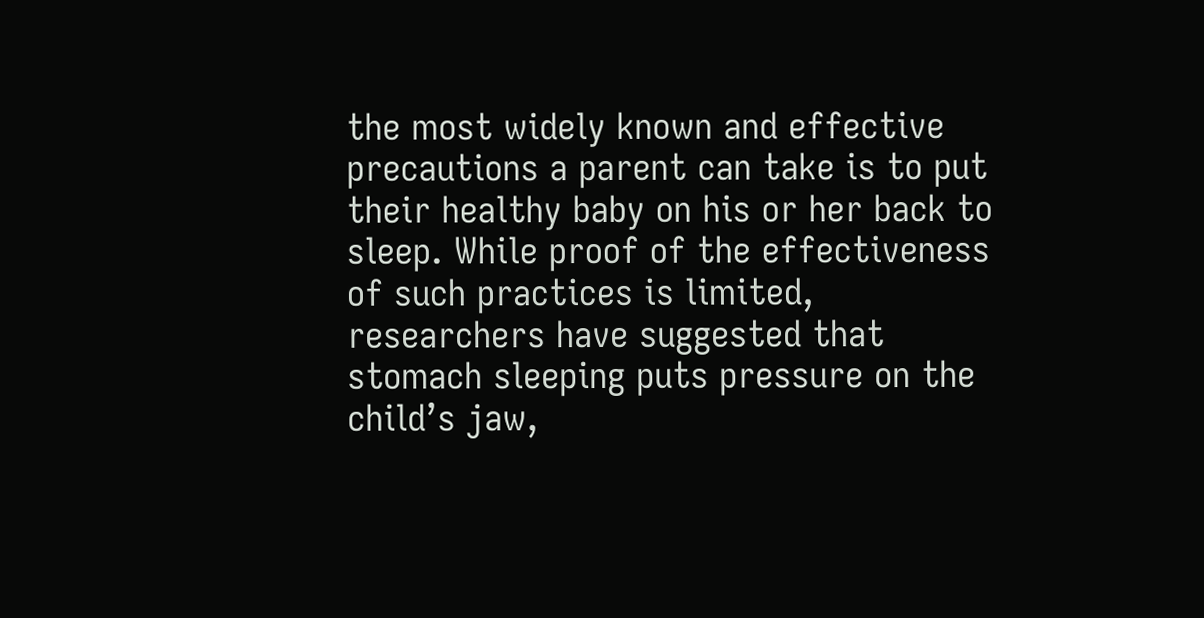the most widely known and effective precautions a parent can take is to put their healthy baby on his or her back to sleep. While proof of the effectiveness of such practices is limited, researchers have suggested that stomach sleeping puts pressure on the child’s jaw,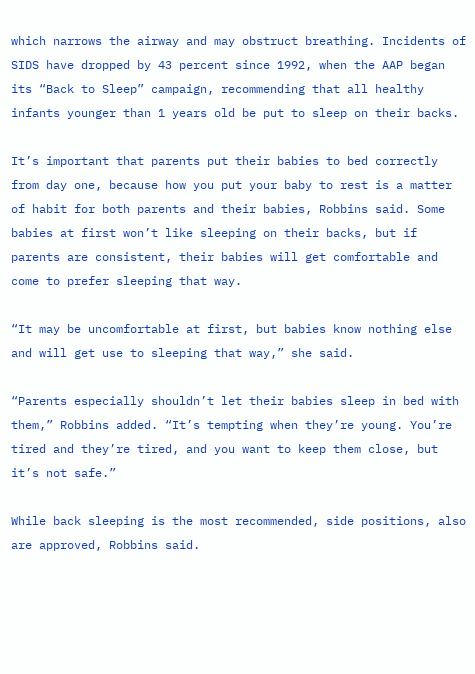which narrows the airway and may obstruct breathing. Incidents of SIDS have dropped by 43 percent since 1992, when the AAP began its “Back to Sleep” campaign, recommending that all healthy infants younger than 1 years old be put to sleep on their backs.

It’s important that parents put their babies to bed correctly from day one, because how you put your baby to rest is a matter of habit for both parents and their babies, Robbins said. Some babies at first won’t like sleeping on their backs, but if parents are consistent, their babies will get comfortable and come to prefer sleeping that way.

“It may be uncomfortable at first, but babies know nothing else and will get use to sleeping that way,” she said.

“Parents especially shouldn’t let their babies sleep in bed with them,” Robbins added. “It’s tempting when they’re young. You’re tired and they’re tired, and you want to keep them close, but it’s not safe.”

While back sleeping is the most recommended, side positions, also are approved, Robbins said.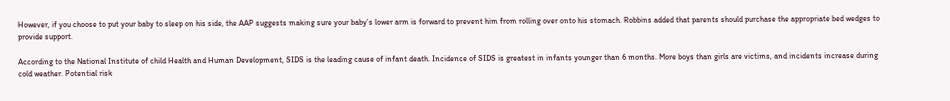However, if you choose to put your baby to sleep on his side, the AAP suggests making sure your baby’s lower arm is forward to prevent him from rolling over onto his stomach. Robbins added that parents should purchase the appropriate bed wedges to provide support.

According to the National Institute of child Health and Human Development, SIDS is the leading cause of infant death. Incidence of SIDS is greatest in infants younger than 6 months. More boys than girls are victims, and incidents increase during cold weather. Potential risk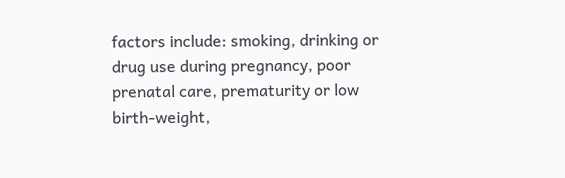factors include: smoking, drinking or drug use during pregnancy, poor prenatal care, prematurity or low birth-weight,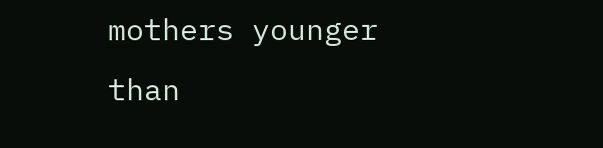mothers younger than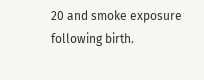20 and smoke exposure following birth.